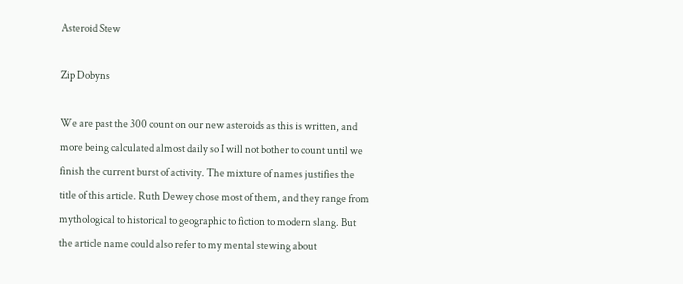Asteroid Stew

Zip Dobyns

We are past the 300 count on our new asteroids as this is written, and more being calculated almost daily so I will not bother to count until we finish the current burst of activity. The mixture of names justifies the title of this article. Ruth Dewey chose most of them, and they range from mythological to historical to geographic to fiction to modern slang. But the article name could also refer to my mental stewing about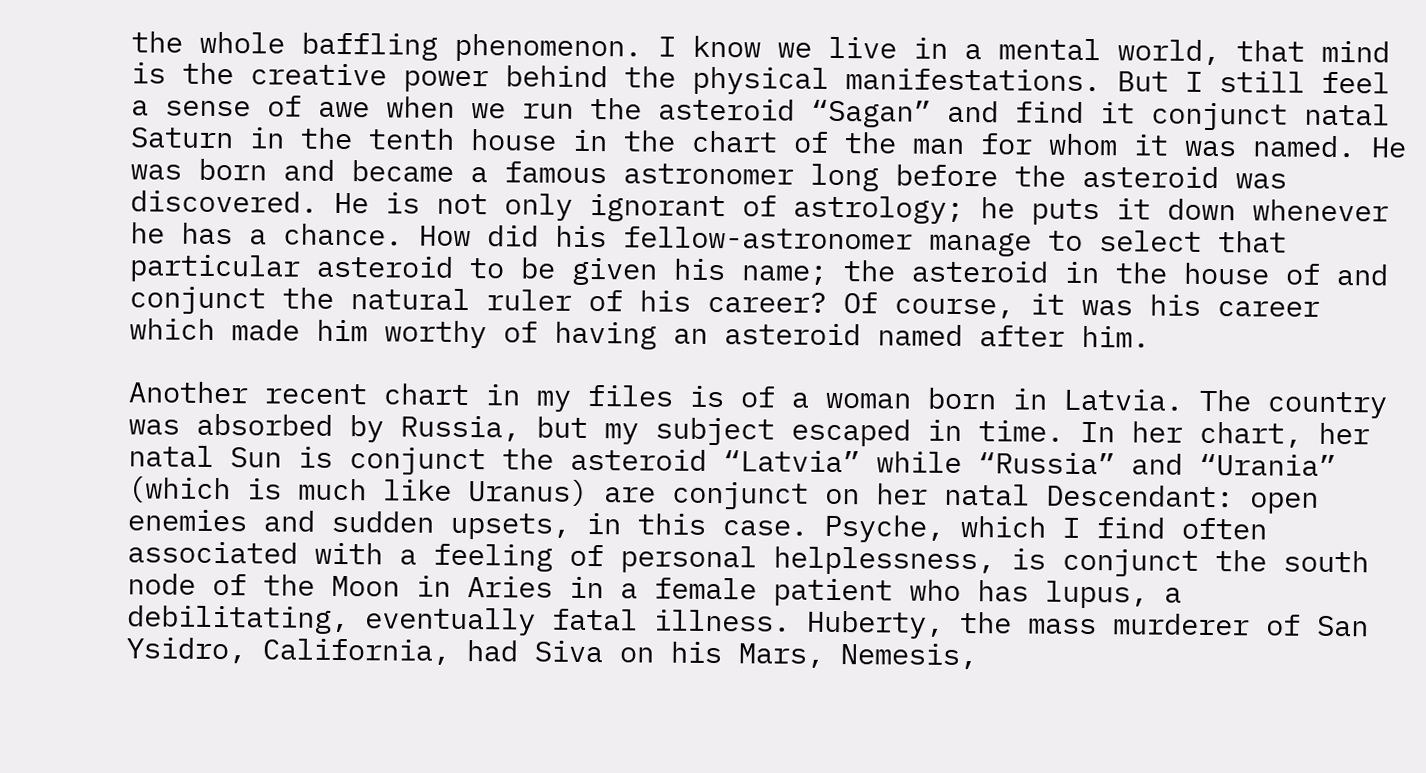the whole baffling phenomenon. I know we live in a mental world, that mind is the creative power behind the physical manifestations. But I still feel a sense of awe when we run the asteroid “Sagan” and find it conjunct natal Saturn in the tenth house in the chart of the man for whom it was named. He was born and became a famous astronomer long before the asteroid was discovered. He is not only ignorant of astrology; he puts it down whenever he has a chance. How did his fellow-astronomer manage to select that particular asteroid to be given his name; the asteroid in the house of and conjunct the natural ruler of his career? Of course, it was his career which made him worthy of having an asteroid named after him.

Another recent chart in my files is of a woman born in Latvia. The country was absorbed by Russia, but my subject escaped in time. In her chart, her natal Sun is conjunct the asteroid “Latvia” while “Russia” and “Urania” (which is much like Uranus) are conjunct on her natal Descendant: open enemies and sudden upsets, in this case. Psyche, which I find often associated with a feeling of personal helplessness, is conjunct the south node of the Moon in Aries in a female patient who has lupus, a debilitating, eventually fatal illness. Huberty, the mass murderer of San Ysidro, California, had Siva on his Mars, Nemesis,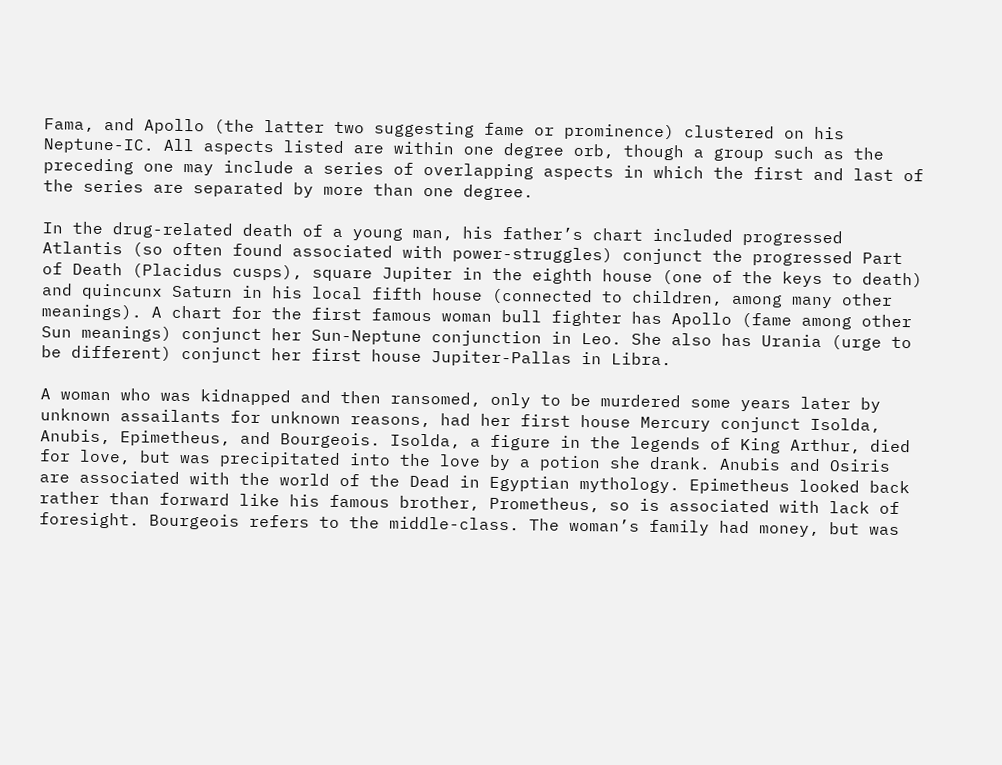Fama, and Apollo (the latter two suggesting fame or prominence) clustered on his Neptune-IC. All aspects listed are within one degree orb, though a group such as the preceding one may include a series of overlapping aspects in which the first and last of the series are separated by more than one degree.

In the drug-related death of a young man, his father’s chart included progressed Atlantis (so often found associated with power-struggles) conjunct the progressed Part of Death (Placidus cusps), square Jupiter in the eighth house (one of the keys to death) and quincunx Saturn in his local fifth house (connected to children, among many other meanings). A chart for the first famous woman bull fighter has Apollo (fame among other Sun meanings) conjunct her Sun-Neptune conjunction in Leo. She also has Urania (urge to be different) conjunct her first house Jupiter-Pallas in Libra.

A woman who was kidnapped and then ransomed, only to be murdered some years later by unknown assailants for unknown reasons, had her first house Mercury conjunct Isolda, Anubis, Epimetheus, and Bourgeois. Isolda, a figure in the legends of King Arthur, died for love, but was precipitated into the love by a potion she drank. Anubis and Osiris are associated with the world of the Dead in Egyptian mythology. Epimetheus looked back rather than forward like his famous brother, Prometheus, so is associated with lack of foresight. Bourgeois refers to the middle-class. The woman’s family had money, but was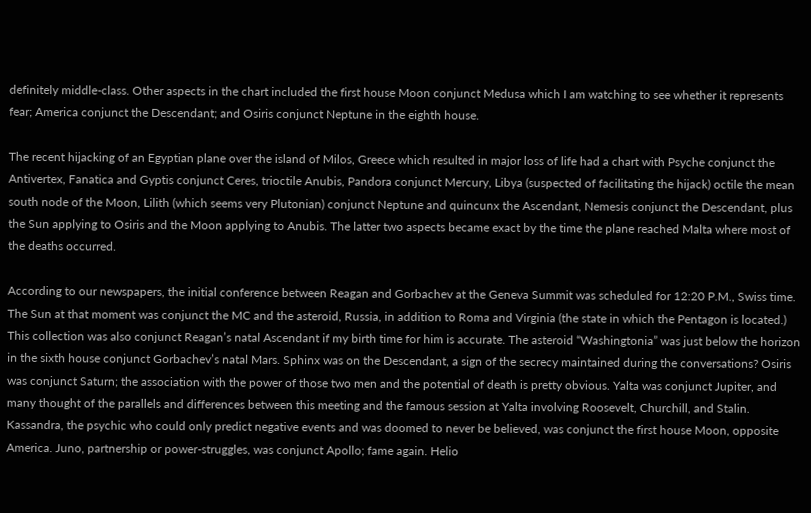definitely middle-class. Other aspects in the chart included the first house Moon conjunct Medusa which I am watching to see whether it represents fear; America conjunct the Descendant; and Osiris conjunct Neptune in the eighth house.

The recent hijacking of an Egyptian plane over the island of Milos, Greece which resulted in major loss of life had a chart with Psyche conjunct the Antivertex, Fanatica and Gyptis conjunct Ceres, trioctile Anubis, Pandora conjunct Mercury, Libya (suspected of facilitating the hijack) octile the mean south node of the Moon, Lilith (which seems very Plutonian) conjunct Neptune and quincunx the Ascendant, Nemesis conjunct the Descendant, plus the Sun applying to Osiris and the Moon applying to Anubis. The latter two aspects became exact by the time the plane reached Malta where most of the deaths occurred.

According to our newspapers, the initial conference between Reagan and Gorbachev at the Geneva Summit was scheduled for 12:20 P.M., Swiss time. The Sun at that moment was conjunct the MC and the asteroid, Russia, in addition to Roma and Virginia (the state in which the Pentagon is located.) This collection was also conjunct Reagan’s natal Ascendant if my birth time for him is accurate. The asteroid “Washingtonia” was just below the horizon in the sixth house conjunct Gorbachev’s natal Mars. Sphinx was on the Descendant, a sign of the secrecy maintained during the conversations? Osiris was conjunct Saturn; the association with the power of those two men and the potential of death is pretty obvious. Yalta was conjunct Jupiter, and many thought of the parallels and differences between this meeting and the famous session at Yalta involving Roosevelt, Churchill, and Stalin. Kassandra, the psychic who could only predict negative events and was doomed to never be believed, was conjunct the first house Moon, opposite America. Juno, partnership or power-struggles, was conjunct Apollo; fame again. Helio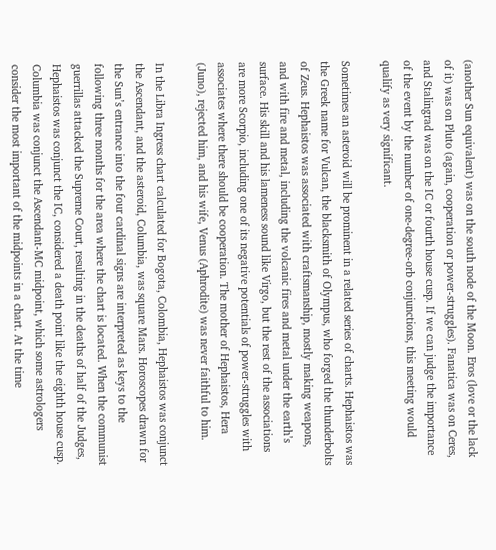(another Sun equivalent) was on the south node of the Moon. Eros (love or the lack of it) was on Pluto (again, cooperation or power-struggles). Fanatica was on Ceres, and Stalingrad was on the IC or fourth house cusp. If we can judge the importance of the event by the number of one-degree-orb conjunctions, this meeting would qualify as very significant.

Sometimes an asteroid will be prominent in a related series of charts. Hephaistos was the Greek name for Vulcan, the blacksmith of Olympus, who forged the thunderbolts of Zeus. Hephaistos was associated with craftsmanship, mostly making weapons, and with fire and metal, including the volcanic fires and metal under the earth’s surface. His skill and his lameness sound like Virgo, but the rest of the associations are more Scorpio, including one of its negative potentials of power-struggles with associates where there should be cooperation. The mother of Hephaistos, Hera (Juno), rejected him, and his wife, Venus (Aphrodite) was never faithful to him.

In the Libra Ingress chart calculated for Bogota, Colombia, Hephaistos was conjunct the Ascendant, and the asteroid, Columbia, was square Mars. Horoscopes drawn for the Sun’s entrance into the four cardinal signs are interpreted as keys to the following three months for the area where the chart is located. When the communist guerrillas attacked the Supreme Court, resulting in the deaths of half of the Judges, Hephaistos was conjunct the IC, considered a death point like the eighth house cusp. Columbia was conjunct the Ascendant-MC midpoint, which some astrologers consider the most important of the midpoints in a chart. At the time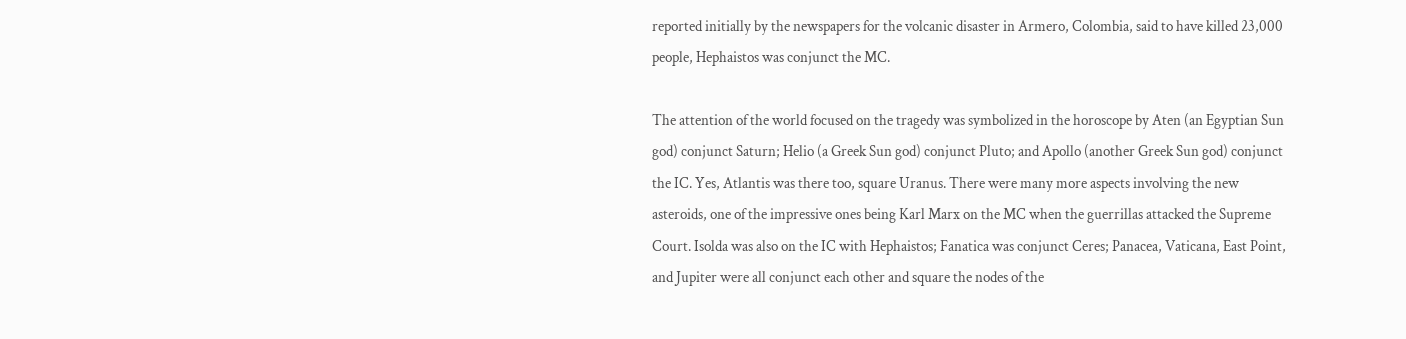reported initially by the newspapers for the volcanic disaster in Armero, Colombia, said to have killed 23,000 people, Hephaistos was conjunct the MC.

The attention of the world focused on the tragedy was symbolized in the horoscope by Aten (an Egyptian Sun god) conjunct Saturn; Helio (a Greek Sun god) conjunct Pluto; and Apollo (another Greek Sun god) conjunct the IC. Yes, Atlantis was there too, square Uranus. There were many more aspects involving the new asteroids, one of the impressive ones being Karl Marx on the MC when the guerrillas attacked the Supreme Court. Isolda was also on the IC with Hephaistos; Fanatica was conjunct Ceres; Panacea, Vaticana, East Point, and Jupiter were all conjunct each other and square the nodes of the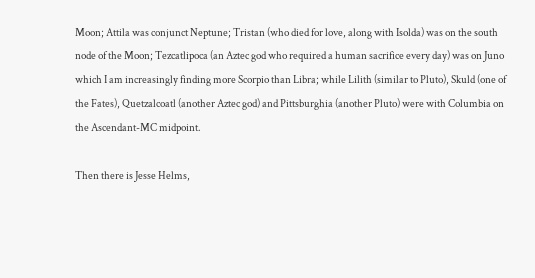Moon; Attila was conjunct Neptune; Tristan (who died for love, along with Isolda) was on the south node of the Moon; Tezcatlipoca (an Aztec god who required a human sacrifice every day) was on Juno which I am increasingly finding more Scorpio than Libra; while Lilith (similar to Pluto), Skuld (one of the Fates), Quetzalcoatl (another Aztec god) and Pittsburghia (another Pluto) were with Columbia on the Ascendant-MC midpoint.

Then there is Jesse Helms,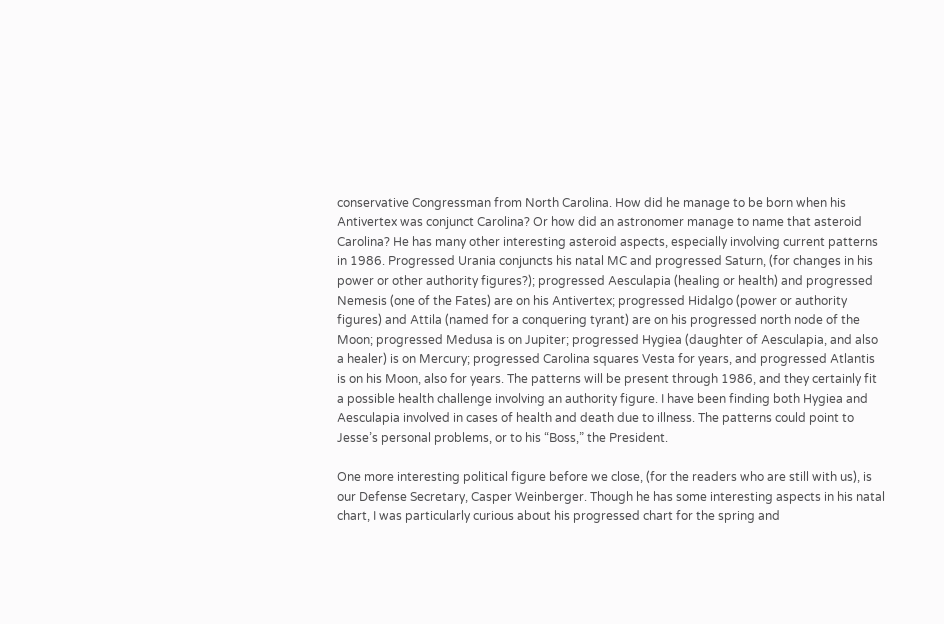conservative Congressman from North Carolina. How did he manage to be born when his Antivertex was conjunct Carolina? Or how did an astronomer manage to name that asteroid Carolina? He has many other interesting asteroid aspects, especially involving current patterns in 1986. Progressed Urania conjuncts his natal MC and progressed Saturn, (for changes in his power or other authority figures?); progressed Aesculapia (healing or health) and progressed Nemesis (one of the Fates) are on his Antivertex; progressed Hidalgo (power or authority figures) and Attila (named for a conquering tyrant) are on his progressed north node of the Moon; progressed Medusa is on Jupiter; progressed Hygiea (daughter of Aesculapia, and also a healer) is on Mercury; progressed Carolina squares Vesta for years, and progressed Atlantis is on his Moon, also for years. The patterns will be present through 1986, and they certainly fit a possible health challenge involving an authority figure. I have been finding both Hygiea and Aesculapia involved in cases of health and death due to illness. The patterns could point to Jesse’s personal problems, or to his “Boss,” the President.

One more interesting political figure before we close, (for the readers who are still with us), is our Defense Secretary, Casper Weinberger. Though he has some interesting aspects in his natal chart, I was particularly curious about his progressed chart for the spring and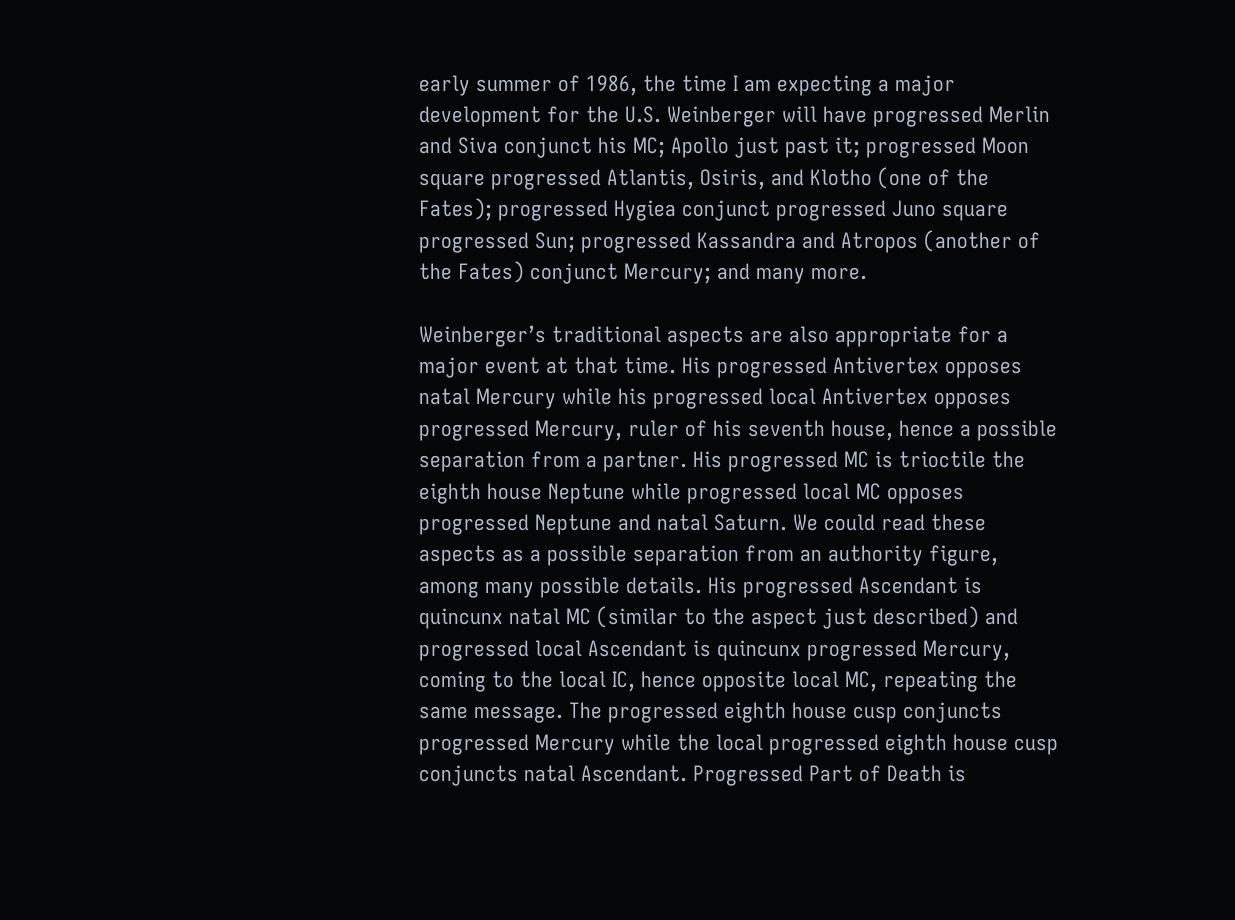early summer of 1986, the time I am expecting a major development for the U.S. Weinberger will have progressed Merlin and Siva conjunct his MC; Apollo just past it; progressed Moon square progressed Atlantis, Osiris, and Klotho (one of the Fates); progressed Hygiea conjunct progressed Juno square progressed Sun; progressed Kassandra and Atropos (another of the Fates) conjunct Mercury; and many more.

Weinberger’s traditional aspects are also appropriate for a major event at that time. His progressed Antivertex opposes natal Mercury while his progressed local Antivertex opposes progressed Mercury, ruler of his seventh house, hence a possible separation from a partner. His progressed MC is trioctile the eighth house Neptune while progressed local MC opposes progressed Neptune and natal Saturn. We could read these aspects as a possible separation from an authority figure, among many possible details. His progressed Ascendant is quincunx natal MC (similar to the aspect just described) and progressed local Ascendant is quincunx progressed Mercury, coming to the local IC, hence opposite local MC, repeating the same message. The progressed eighth house cusp conjuncts progressed Mercury while the local progressed eighth house cusp conjuncts natal Ascendant. Progressed Part of Death is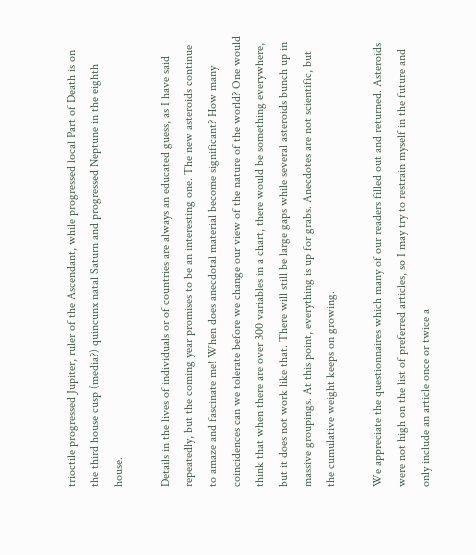trioctile progressed Jupiter, ruler of the Ascendant, while progressed local Part of Death is on the third house cusp (media?) quincunx natal Saturn and progressed Neptune in the eighth house.

Details in the lives of individuals or of countries are always an educated guess, as I have said repeatedly, but the coming year promises to be an interesting one. The new asteroids continue to amaze and fascinate me! When does anecdotal material become significant? How many coincidences can we tolerate before we change our view of the nature of the world? One would think that when there are over 300 variables in a chart, there would be something everywhere, but it does not work like that. There will still be large gaps while several asteroids bunch up in massive groupings. At this point, everything is up for grabs. Anecdotes are not scientific, but the cumulative weight keeps on growing.

We appreciate the questionnaires which many of our readers filled out and returned. Asteroids were not high on the list of preferred articles, so I may try to restrain myself in the future and only include an article once or twice a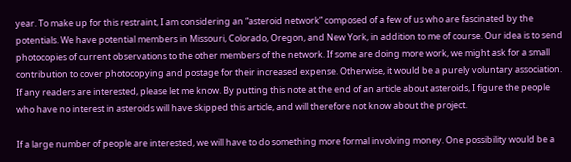year. To make up for this restraint, I am considering an “asteroid network” composed of a few of us who are fascinated by the potentials. We have potential members in Missouri, Colorado, Oregon, and New York, in addition to me of course. Our idea is to send photocopies of current observations to the other members of the network. If some are doing more work, we might ask for a small contribution to cover photocopying and postage for their increased expense. Otherwise, it would be a purely voluntary association. If any readers are interested, please let me know. By putting this note at the end of an article about asteroids, I figure the people who have no interest in asteroids will have skipped this article, and will therefore not know about the project.

If a large number of people are interested, we will have to do something more formal involving money. One possibility would be a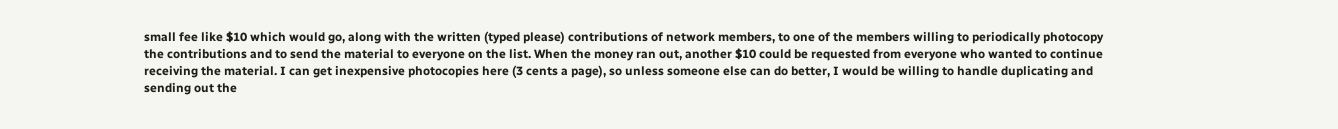small fee like $10 which would go, along with the written (typed please) contributions of network members, to one of the members willing to periodically photocopy the contributions and to send the material to everyone on the list. When the money ran out, another $10 could be requested from everyone who wanted to continue receiving the material. I can get inexpensive photocopies here (3 cents a page), so unless someone else can do better, I would be willing to handle duplicating and sending out the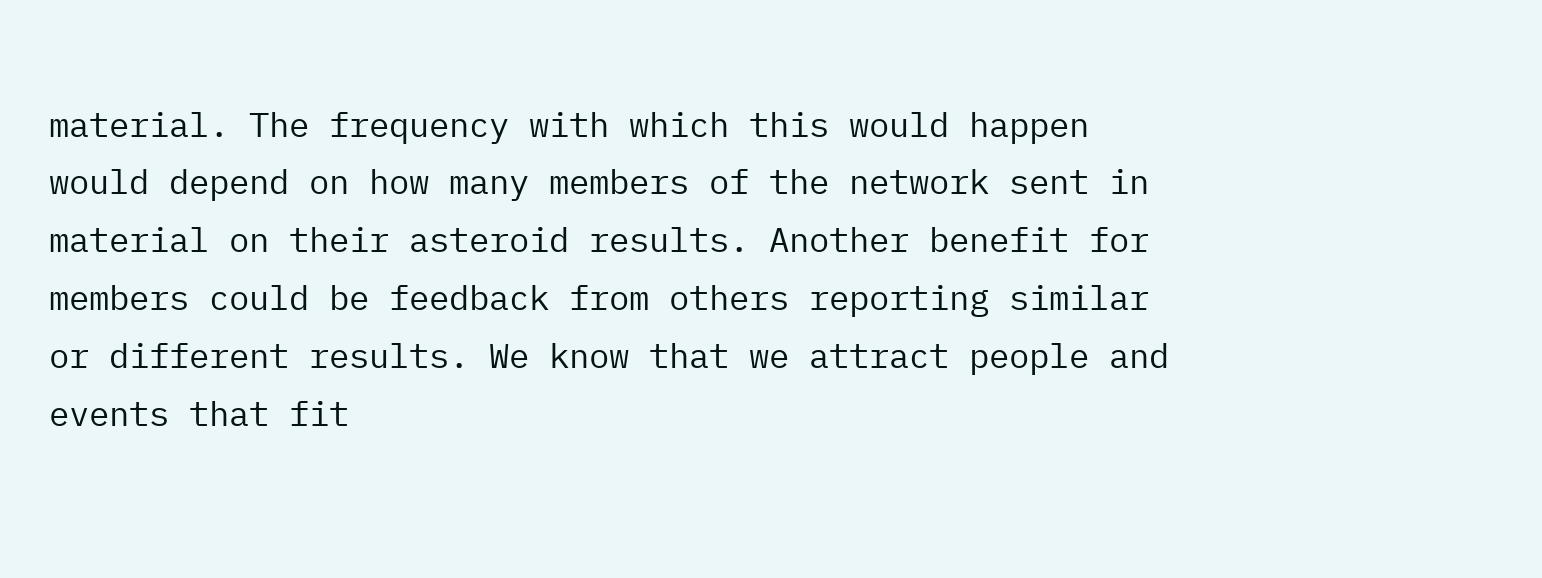material. The frequency with which this would happen would depend on how many members of the network sent in material on their asteroid results. Another benefit for members could be feedback from others reporting similar or different results. We know that we attract people and events that fit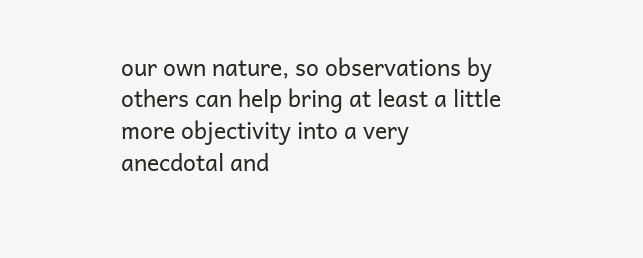our own nature, so observations by others can help bring at least a little more objectivity into a very anecdotal and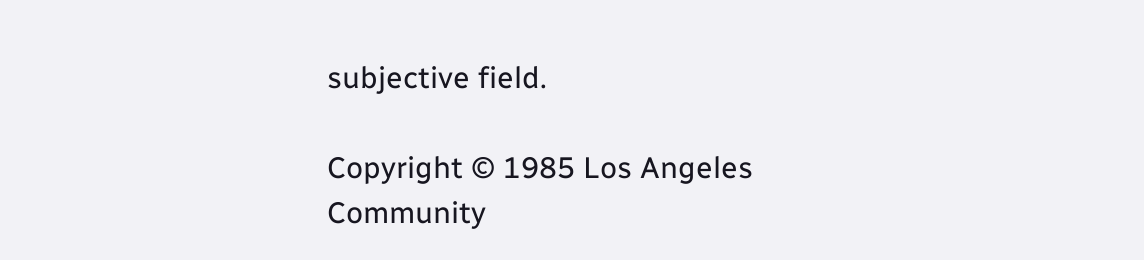subjective field.

Copyright © 1985 Los Angeles Community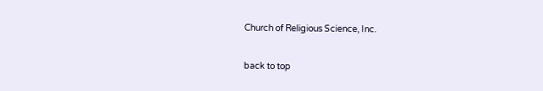Church of Religious Science, Inc.

back to top